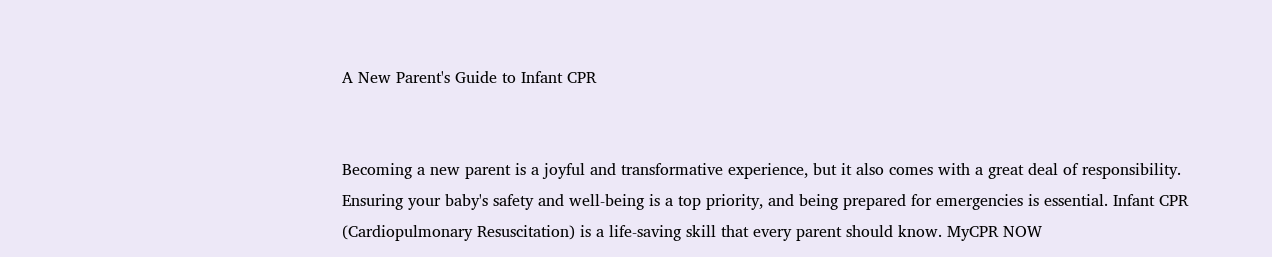A New Parent's Guide to Infant CPR


Becoming a new parent is a joyful and transformative experience, but it also comes with a great deal of responsibility. Ensuring your baby's safety and well-being is a top priority, and being prepared for emergencies is essential. Infant CPR (Cardiopulmonary Resuscitation) is a life-saving skill that every parent should know. MyCPR NOW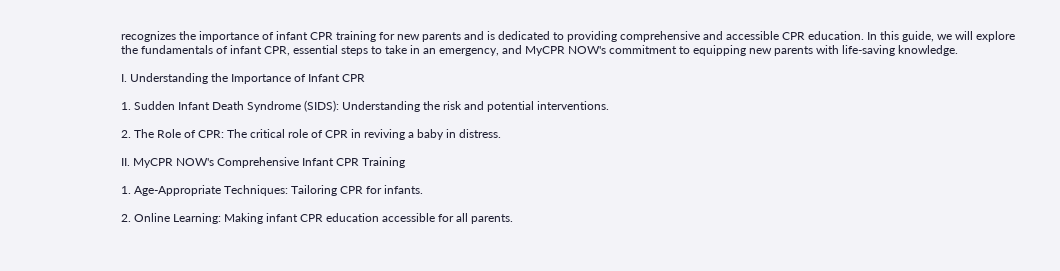recognizes the importance of infant CPR training for new parents and is dedicated to providing comprehensive and accessible CPR education. In this guide, we will explore the fundamentals of infant CPR, essential steps to take in an emergency, and MyCPR NOW's commitment to equipping new parents with life-saving knowledge.

I. Understanding the Importance of Infant CPR

1. Sudden Infant Death Syndrome (SIDS): Understanding the risk and potential interventions.

2. The Role of CPR: The critical role of CPR in reviving a baby in distress.

II. MyCPR NOW's Comprehensive Infant CPR Training

1. Age-Appropriate Techniques: Tailoring CPR for infants.

2. Online Learning: Making infant CPR education accessible for all parents.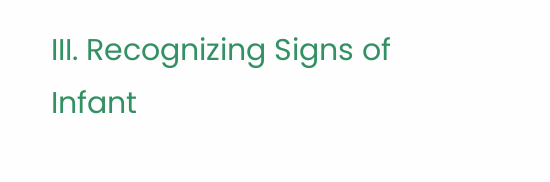III. Recognizing Signs of Infant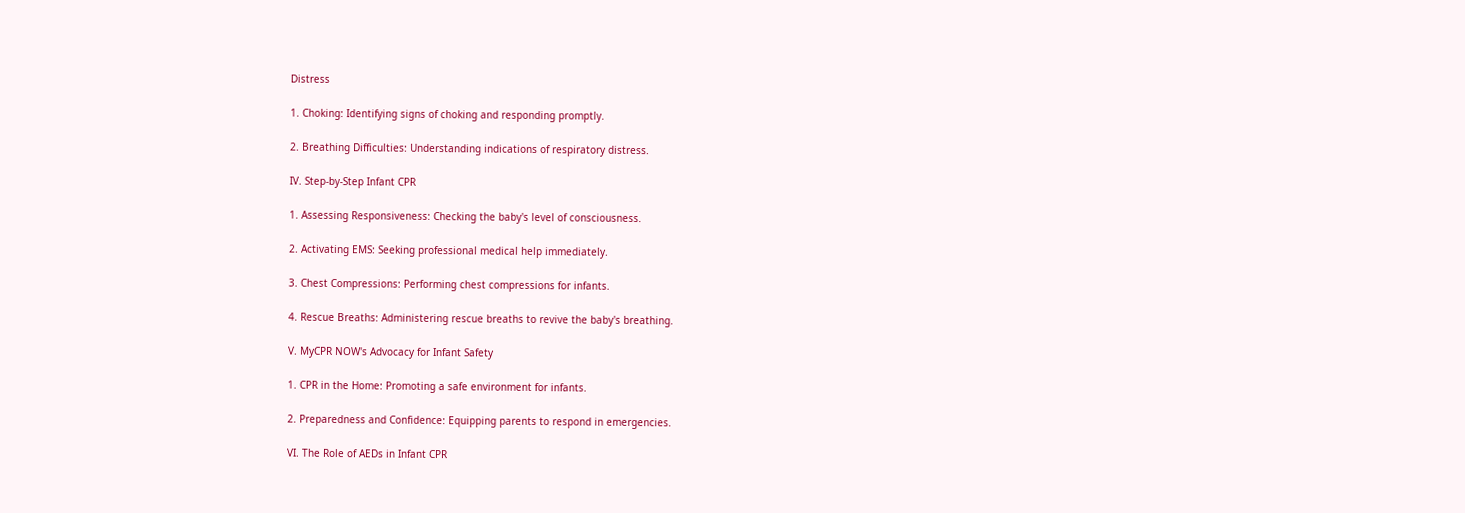Distress

1. Choking: Identifying signs of choking and responding promptly.

2. Breathing Difficulties: Understanding indications of respiratory distress.

IV. Step-by-Step Infant CPR

1. Assessing Responsiveness: Checking the baby's level of consciousness.

2. Activating EMS: Seeking professional medical help immediately.

3. Chest Compressions: Performing chest compressions for infants.

4. Rescue Breaths: Administering rescue breaths to revive the baby's breathing.

V. MyCPR NOW's Advocacy for Infant Safety

1. CPR in the Home: Promoting a safe environment for infants.

2. Preparedness and Confidence: Equipping parents to respond in emergencies.

VI. The Role of AEDs in Infant CPR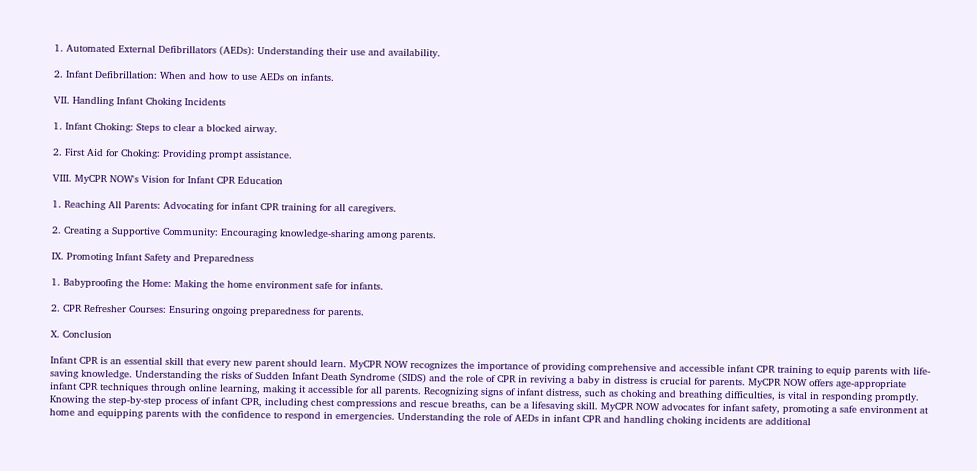1. Automated External Defibrillators (AEDs): Understanding their use and availability.

2. Infant Defibrillation: When and how to use AEDs on infants.

VII. Handling Infant Choking Incidents

1. Infant Choking: Steps to clear a blocked airway.

2. First Aid for Choking: Providing prompt assistance.

VIII. MyCPR NOW's Vision for Infant CPR Education

1. Reaching All Parents: Advocating for infant CPR training for all caregivers.

2. Creating a Supportive Community: Encouraging knowledge-sharing among parents.

IX. Promoting Infant Safety and Preparedness

1. Babyproofing the Home: Making the home environment safe for infants.

2. CPR Refresher Courses: Ensuring ongoing preparedness for parents.

X. Conclusion

Infant CPR is an essential skill that every new parent should learn. MyCPR NOW recognizes the importance of providing comprehensive and accessible infant CPR training to equip parents with life-saving knowledge. Understanding the risks of Sudden Infant Death Syndrome (SIDS) and the role of CPR in reviving a baby in distress is crucial for parents. MyCPR NOW offers age-appropriate infant CPR techniques through online learning, making it accessible for all parents. Recognizing signs of infant distress, such as choking and breathing difficulties, is vital in responding promptly. Knowing the step-by-step process of infant CPR, including chest compressions and rescue breaths, can be a lifesaving skill. MyCPR NOW advocates for infant safety, promoting a safe environment at home and equipping parents with the confidence to respond in emergencies. Understanding the role of AEDs in infant CPR and handling choking incidents are additional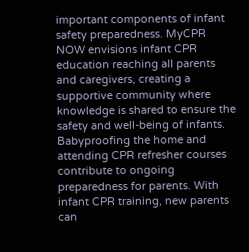important components of infant safety preparedness. MyCPR NOW envisions infant CPR education reaching all parents and caregivers, creating a supportive community where knowledge is shared to ensure the safety and well-being of infants. Babyproofing the home and attending CPR refresher courses contribute to ongoing preparedness for parents. With infant CPR training, new parents can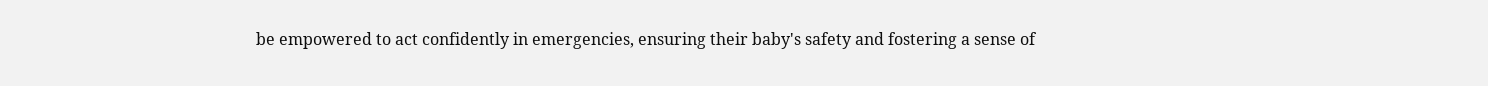be empowered to act confidently in emergencies, ensuring their baby's safety and fostering a sense of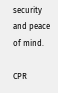security and peace of mind.

CPR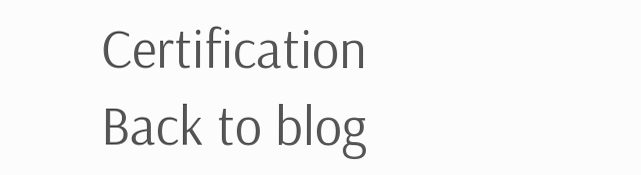Certification
Back to blog